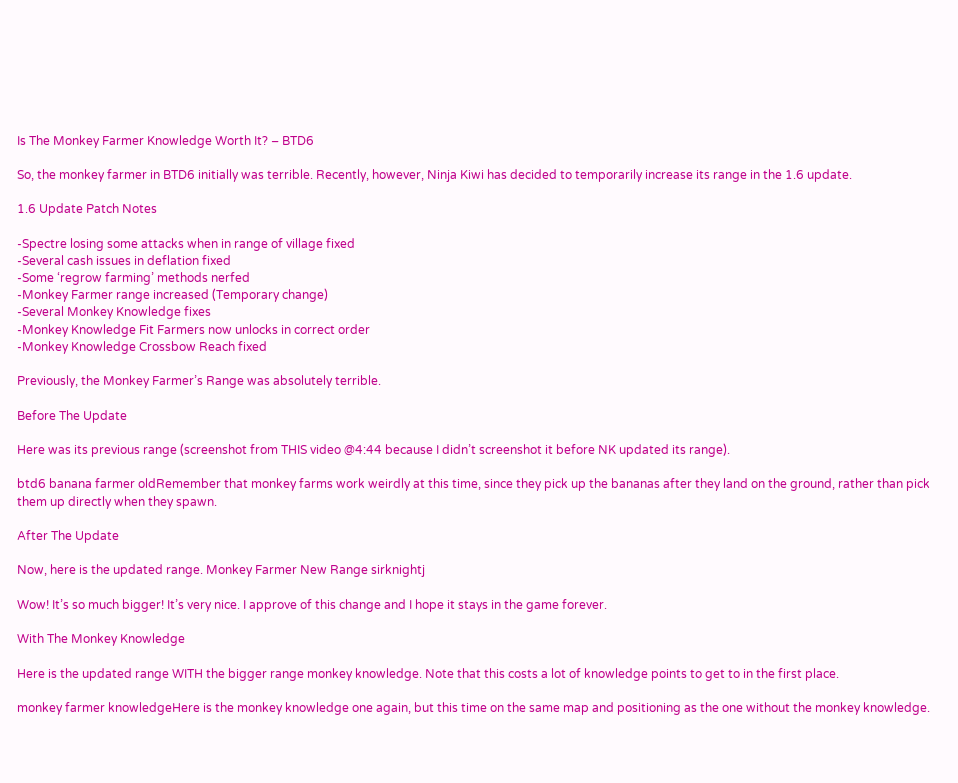Is The Monkey Farmer Knowledge Worth It? – BTD6

So, the monkey farmer in BTD6 initially was terrible. Recently, however, Ninja Kiwi has decided to temporarily increase its range in the 1.6 update.

1.6 Update Patch Notes

-Spectre losing some attacks when in range of village fixed
-Several cash issues in deflation fixed
-Some ‘regrow farming’ methods nerfed
-Monkey Farmer range increased (Temporary change)
-Several Monkey Knowledge fixes
-Monkey Knowledge Fit Farmers now unlocks in correct order
-Monkey Knowledge Crossbow Reach fixed

Previously, the Monkey Farmer’s Range was absolutely terrible.

Before The Update

Here was its previous range (screenshot from THIS video @4:44 because I didn’t screenshot it before NK updated its range).

btd6 banana farmer oldRemember that monkey farms work weirdly at this time, since they pick up the bananas after they land on the ground, rather than pick them up directly when they spawn.

After The Update

Now, here is the updated range. Monkey Farmer New Range sirknightj

Wow! It’s so much bigger! It’s very nice. I approve of this change and I hope it stays in the game forever.

With The Monkey Knowledge

Here is the updated range WITH the bigger range monkey knowledge. Note that this costs a lot of knowledge points to get to in the first place.

monkey farmer knowledgeHere is the monkey knowledge one again, but this time on the same map and positioning as the one without the monkey knowledge.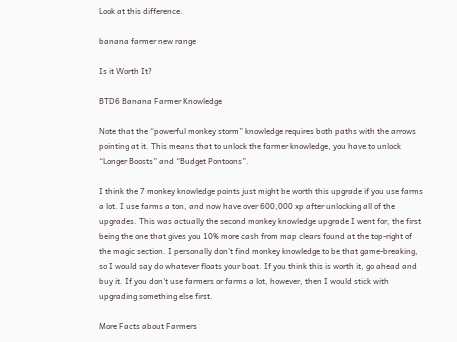Look at this difference.

banana farmer new range

Is it Worth It?

BTD6 Banana Farmer Knowledge

Note that the “powerful monkey storm” knowledge requires both paths with the arrows pointing at it. This means that to unlock the farmer knowledge, you have to unlock “Longer Boosts” and “Budget Pontoons”.

I think the 7 monkey knowledge points just might be worth this upgrade if you use farms a lot. I use farms a ton, and now have over 600,000 xp after unlocking all of the upgrades. This was actually the second monkey knowledge upgrade I went for, the first being the one that gives you 10% more cash from map clears found at the top-right of the magic section. I personally don’t find monkey knowledge to be that game-breaking, so I would say do whatever floats your boat. If you think this is worth it, go ahead and buy it. If you don’t use farmers or farms a lot, however, then I would stick with upgrading something else first.

More Facts about Farmers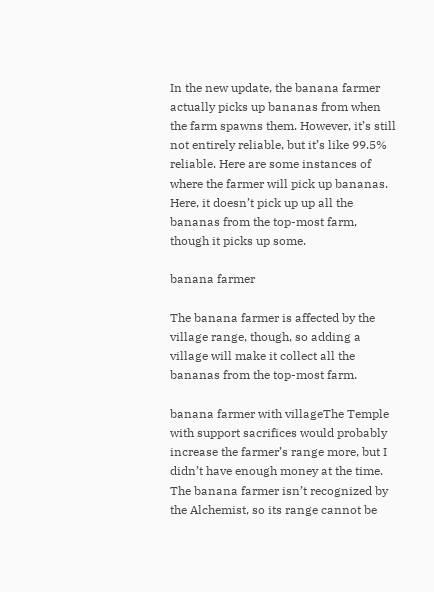In the new update, the banana farmer actually picks up bananas from when the farm spawns them. However, it’s still not entirely reliable, but it’s like 99.5% reliable. Here are some instances of where the farmer will pick up bananas. Here, it doesn’t pick up up all the bananas from the top-most farm, though it picks up some.

banana farmer

The banana farmer is affected by the village range, though, so adding a village will make it collect all the bananas from the top-most farm.

banana farmer with villageThe Temple with support sacrifices would probably increase the farmer’s range more, but I didn’t have enough money at the time. The banana farmer isn’t recognized by the Alchemist, so its range cannot be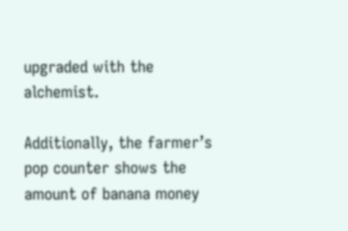upgraded with the alchemist.

Additionally, the farmer’s pop counter shows the amount of banana money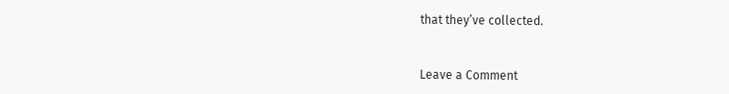that they’ve collected.


Leave a Comment